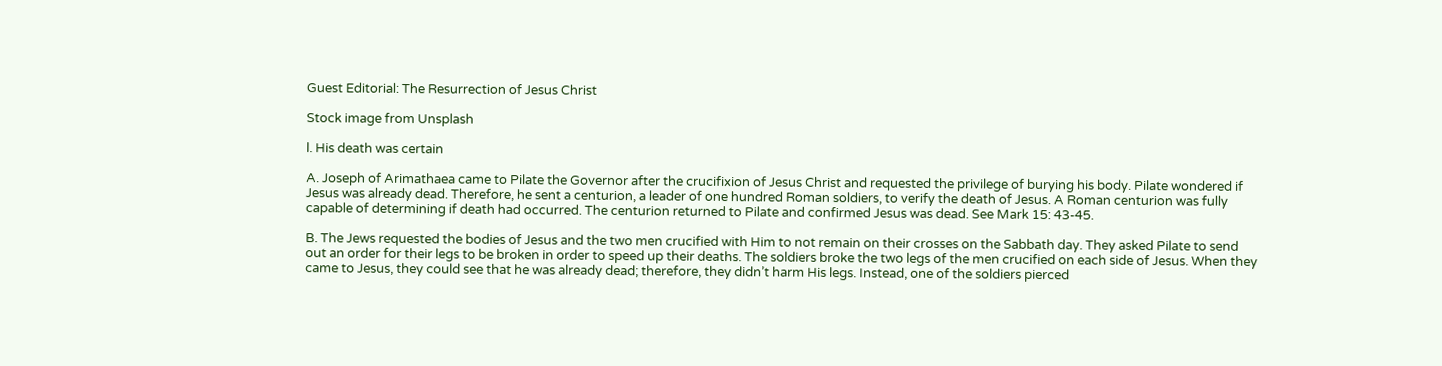Guest Editorial: The Resurrection of Jesus Christ

Stock image from Unsplash

l. His death was certain

A. Joseph of Arimathaea came to Pilate the Governor after the crucifixion of Jesus Christ and requested the privilege of burying his body. Pilate wondered if Jesus was already dead. Therefore, he sent a centurion, a leader of one hundred Roman soldiers, to verify the death of Jesus. A Roman centurion was fully capable of determining if death had occurred. The centurion returned to Pilate and confirmed Jesus was dead. See Mark 15: 43-45.

B. The Jews requested the bodies of Jesus and the two men crucified with Him to not remain on their crosses on the Sabbath day. They asked Pilate to send out an order for their legs to be broken in order to speed up their deaths. The soldiers broke the two legs of the men crucified on each side of Jesus. When they came to Jesus, they could see that he was already dead; therefore, they didn’t harm His legs. Instead, one of the soldiers pierced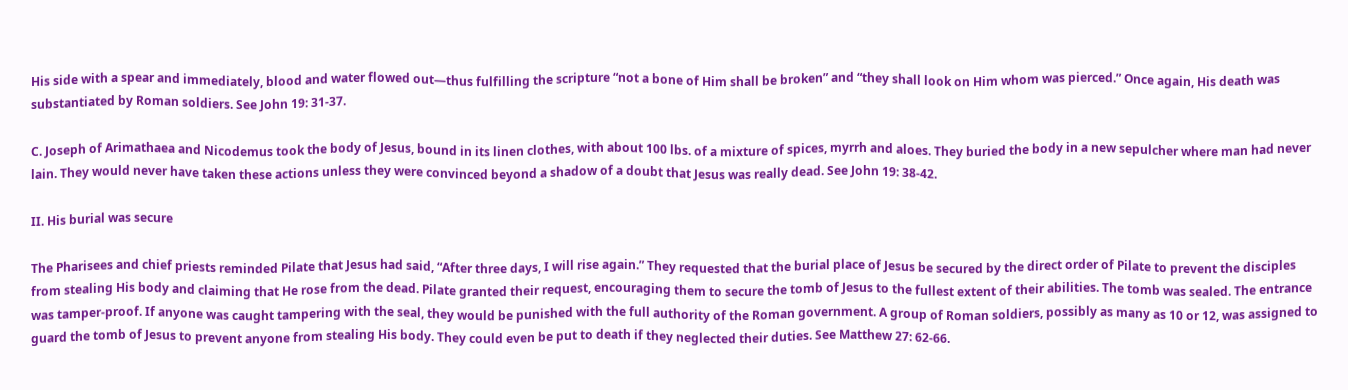His side with a spear and immediately, blood and water flowed out—thus fulfilling the scripture “not a bone of Him shall be broken” and “they shall look on Him whom was pierced.” Once again, His death was substantiated by Roman soldiers. See John 19: 31-37.

C. Joseph of Arimathaea and Nicodemus took the body of Jesus, bound in its linen clothes, with about 100 lbs. of a mixture of spices, myrrh and aloes. They buried the body in a new sepulcher where man had never lain. They would never have taken these actions unless they were convinced beyond a shadow of a doubt that Jesus was really dead. See John 19: 38-42.

II. His burial was secure

The Pharisees and chief priests reminded Pilate that Jesus had said, “After three days, I will rise again.” They requested that the burial place of Jesus be secured by the direct order of Pilate to prevent the disciples from stealing His body and claiming that He rose from the dead. Pilate granted their request, encouraging them to secure the tomb of Jesus to the fullest extent of their abilities. The tomb was sealed. The entrance was tamper-proof. If anyone was caught tampering with the seal, they would be punished with the full authority of the Roman government. A group of Roman soldiers, possibly as many as 10 or 12, was assigned to guard the tomb of Jesus to prevent anyone from stealing His body. They could even be put to death if they neglected their duties. See Matthew 27: 62-66.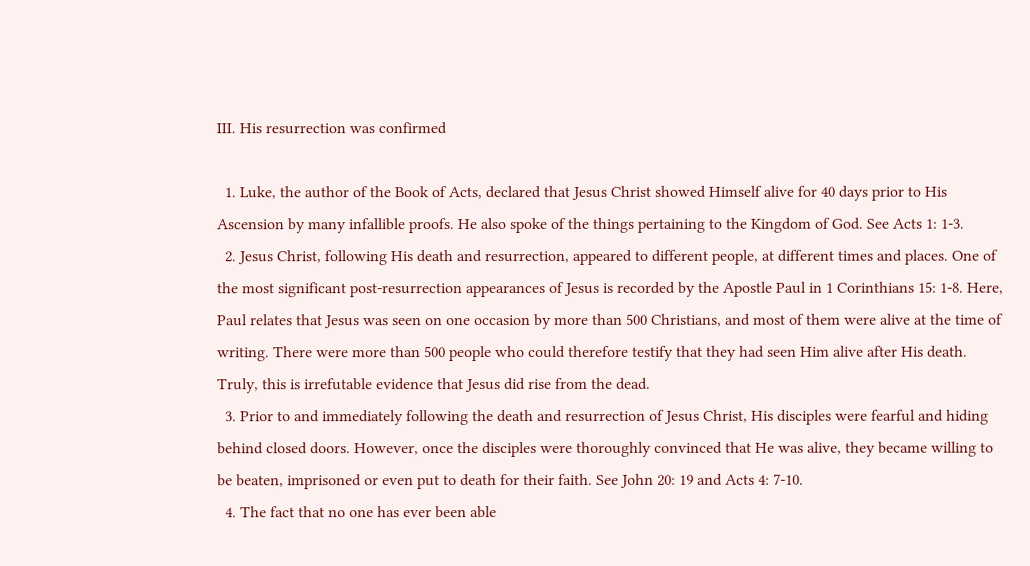III. His resurrection was confirmed

  1. Luke, the author of the Book of Acts, declared that Jesus Christ showed Himself alive for 40 days prior to His Ascension by many infallible proofs. He also spoke of the things pertaining to the Kingdom of God. See Acts 1: 1-3.
  2. Jesus Christ, following His death and resurrection, appeared to different people, at different times and places. One of the most significant post-resurrection appearances of Jesus is recorded by the Apostle Paul in 1 Corinthians 15: 1-8. Here, Paul relates that Jesus was seen on one occasion by more than 500 Christians, and most of them were alive at the time of writing. There were more than 500 people who could therefore testify that they had seen Him alive after His death. Truly, this is irrefutable evidence that Jesus did rise from the dead.
  3. Prior to and immediately following the death and resurrection of Jesus Christ, His disciples were fearful and hiding behind closed doors. However, once the disciples were thoroughly convinced that He was alive, they became willing to be beaten, imprisoned or even put to death for their faith. See John 20: 19 and Acts 4: 7-10.
  4. The fact that no one has ever been able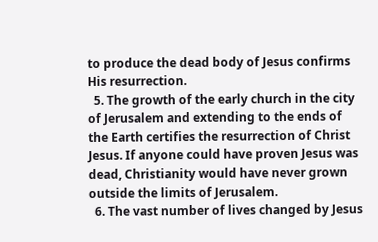to produce the dead body of Jesus confirms His resurrection.
  5. The growth of the early church in the city of Jerusalem and extending to the ends of the Earth certifies the resurrection of Christ Jesus. If anyone could have proven Jesus was dead, Christianity would have never grown outside the limits of Jerusalem.
  6. The vast number of lives changed by Jesus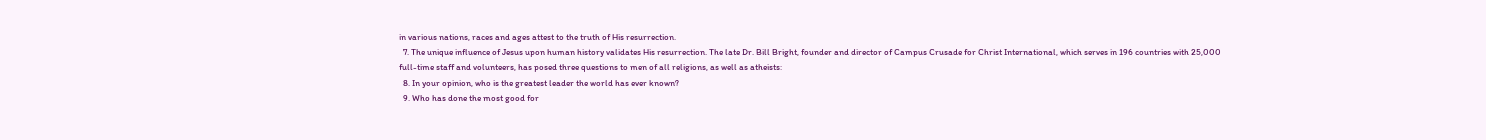in various nations, races and ages attest to the truth of His resurrection.
  7. The unique influence of Jesus upon human history validates His resurrection. The late Dr. Bill Bright, founder and director of Campus Crusade for Christ International, which serves in 196 countries with 25,000 full-time staff and volunteers, has posed three questions to men of all religions, as well as atheists:
  8. In your opinion, who is the greatest leader the world has ever known?
  9. Who has done the most good for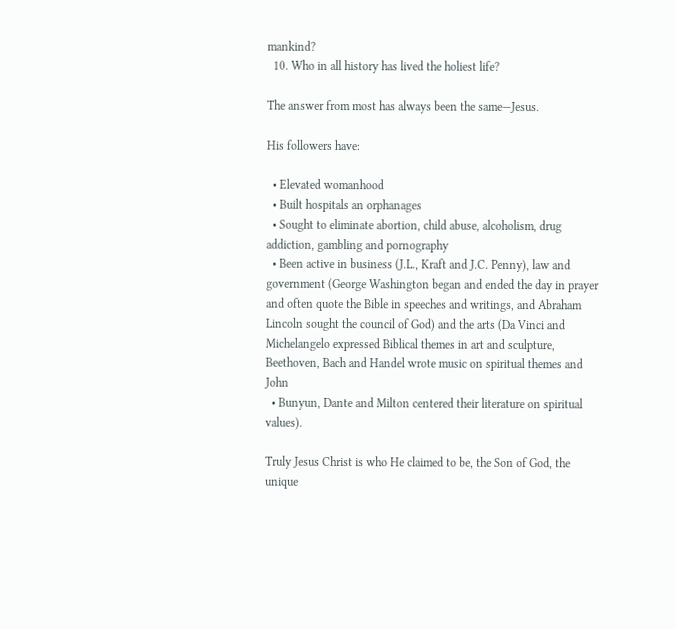mankind?
  10. Who in all history has lived the holiest life?

The answer from most has always been the same—Jesus.

His followers have:

  • Elevated womanhood
  • Built hospitals an orphanages
  • Sought to eliminate abortion, child abuse, alcoholism, drug addiction, gambling and pornography
  • Been active in business (J.L., Kraft and J.C. Penny), law and government (George Washington began and ended the day in prayer and often quote the Bible in speeches and writings, and Abraham Lincoln sought the council of God) and the arts (Da Vinci and Michelangelo expressed Biblical themes in art and sculpture, Beethoven, Bach and Handel wrote music on spiritual themes and John
  • Bunyun, Dante and Milton centered their literature on spiritual values).

Truly Jesus Christ is who He claimed to be, the Son of God, the unique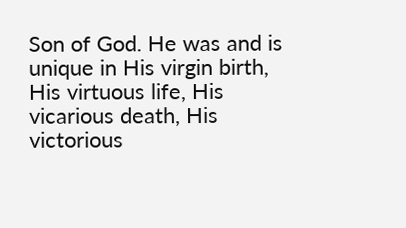Son of God. He was and is unique in His virgin birth, His virtuous life, His vicarious death, His victorious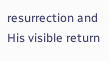resurrection and His visible return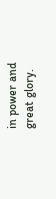in power and great glory.